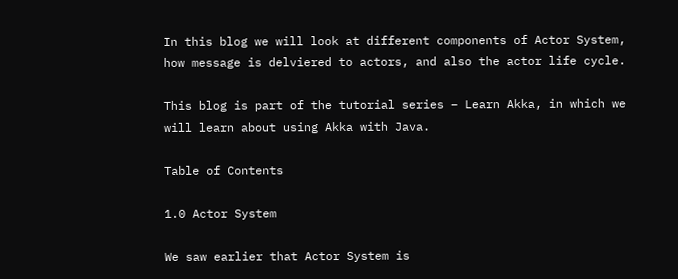In this blog we will look at different components of Actor System, how message is delviered to actors, and also the actor life cycle.

This blog is part of the tutorial series – Learn Akka, in which we will learn about using Akka with Java.

Table of Contents

1.0 Actor System

We saw earlier that Actor System is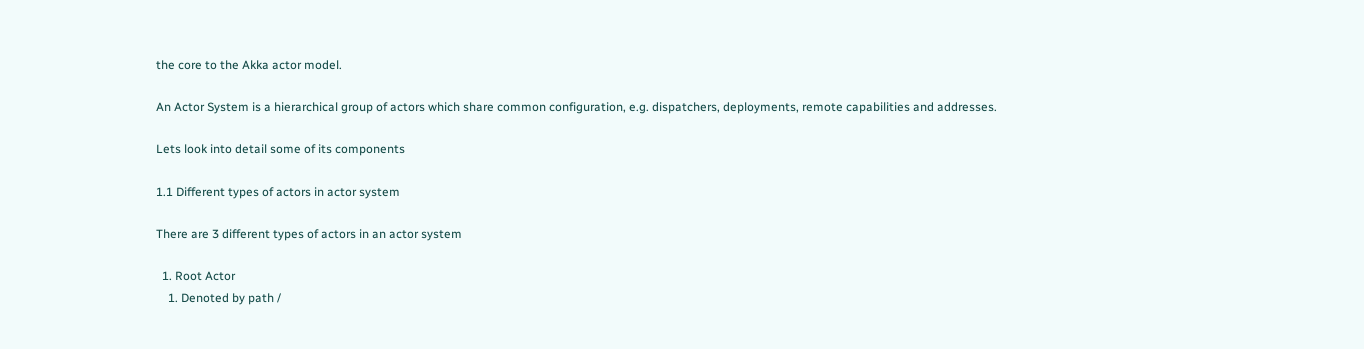the core to the Akka actor model.

An Actor System is a hierarchical group of actors which share common configuration, e.g. dispatchers, deployments, remote capabilities and addresses.

Lets look into detail some of its components

1.1 Different types of actors in actor system

There are 3 different types of actors in an actor system

  1. Root Actor
    1. Denoted by path /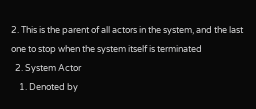2. This is the parent of all actors in the system, and the last one to stop when the system itself is terminated
  2. System Actor
    1. Denoted by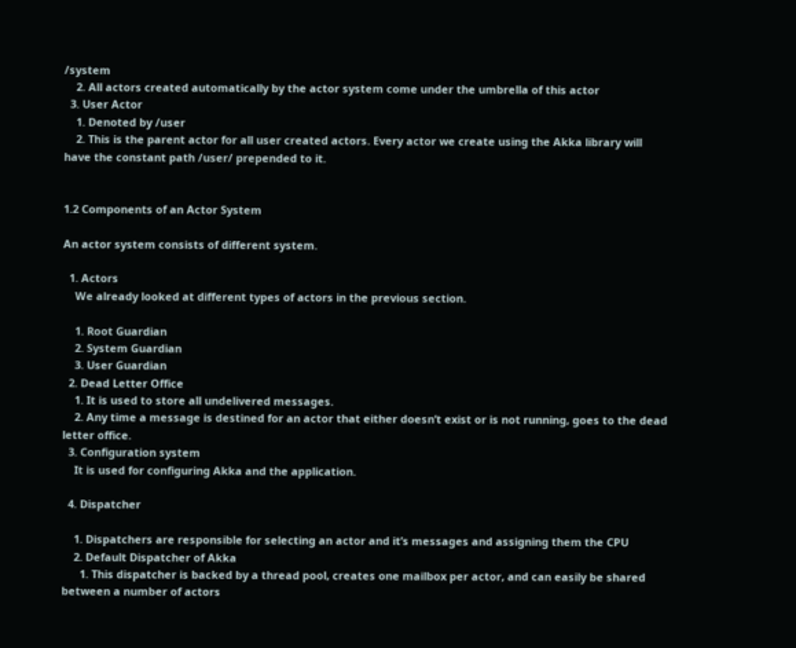/system
    2. All actors created automatically by the actor system come under the umbrella of this actor
  3. User Actor
    1. Denoted by /user
    2. This is the parent actor for all user created actors. Every actor we create using the Akka library will have the constant path /user/ prepended to it.


1.2 Components of an Actor System

An actor system consists of different system.

  1. Actors
    We already looked at different types of actors in the previous section.

    1. Root Guardian
    2. System Guardian
    3. User Guardian
  2. Dead Letter Office
    1. It is used to store all undelivered messages.
    2. Any time a message is destined for an actor that either doesn’t exist or is not running, goes to the dead letter office.
  3. Configuration system
    It is used for configuring Akka and the application.

  4. Dispatcher

    1. Dispatchers are responsible for selecting an actor and it’s messages and assigning them the CPU
    2. Default Dispatcher of Akka
      1. This dispatcher is backed by a thread pool, creates one mailbox per actor, and can easily be shared between a number of actors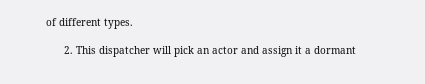of different types.

      2. This dispatcher will pick an actor and assign it a dormant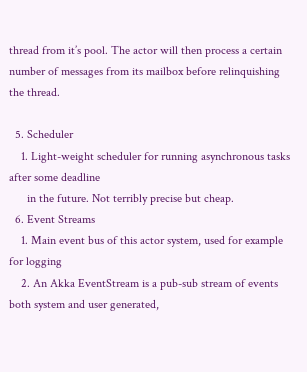thread from it’s pool. The actor will then process a certain number of messages from its mailbox before relinquishing the thread.

  5. Scheduler
    1. Light-weight scheduler for running asynchronous tasks after some deadline
      in the future. Not terribly precise but cheap.
  6. Event Streams
    1. Main event bus of this actor system, used for example for logging
    2. An Akka EventStream is a pub-sub stream of events both system and user generated,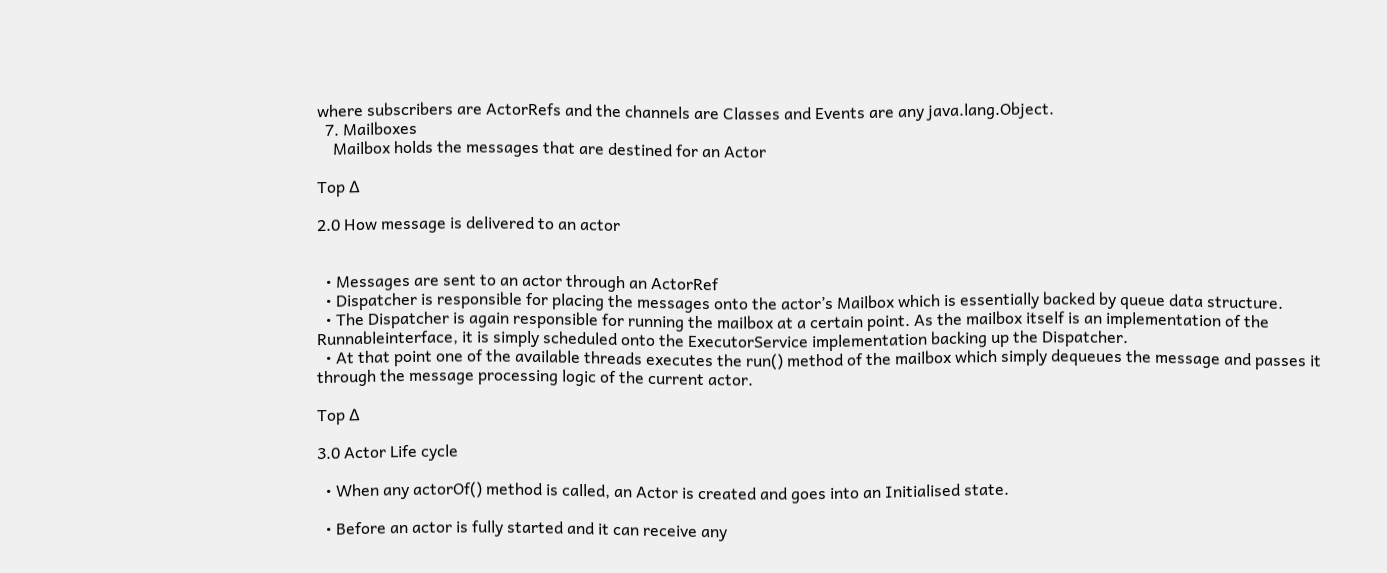where subscribers are ActorRefs and the channels are Classes and Events are any java.lang.Object.
  7. Mailboxes
    Mailbox holds the messages that are destined for an Actor

Top ∆

2.0 How message is delivered to an actor


  • Messages are sent to an actor through an ActorRef
  • Dispatcher is responsible for placing the messages onto the actor’s Mailbox which is essentially backed by queue data structure.
  • The Dispatcher is again responsible for running the mailbox at a certain point. As the mailbox itself is an implementation of the Runnableinterface, it is simply scheduled onto the ExecutorService implementation backing up the Dispatcher.
  • At that point one of the available threads executes the run() method of the mailbox which simply dequeues the message and passes it through the message processing logic of the current actor.

Top ∆

3.0 Actor Life cycle

  • When any actorOf() method is called, an Actor is created and goes into an Initialised state.

  • Before an actor is fully started and it can receive any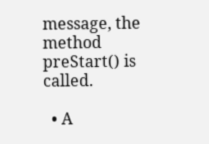message, the method preStart() is called.

  • A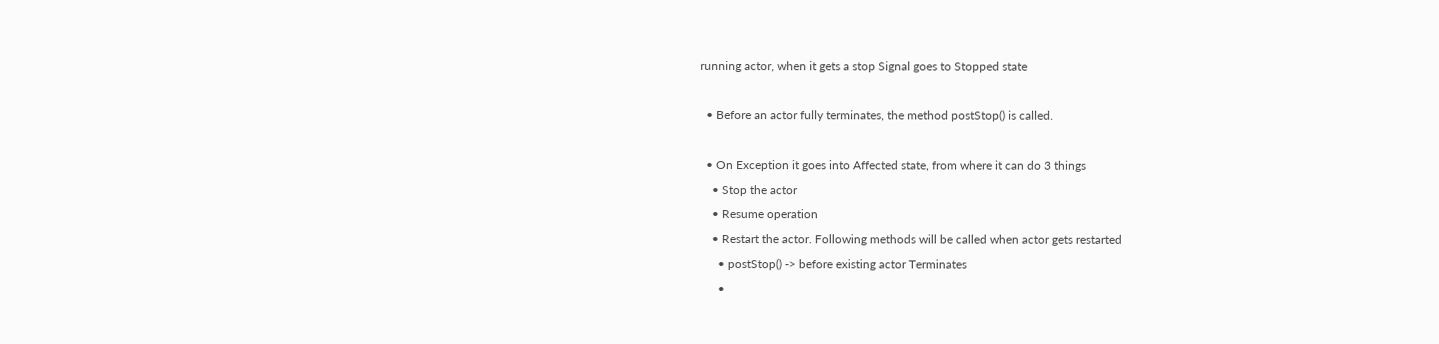running actor, when it gets a stop Signal goes to Stopped state

  • Before an actor fully terminates, the method postStop() is called.

  • On Exception it goes into Affected state, from where it can do 3 things
    • Stop the actor
    • Resume operation
    • Restart the actor. Following methods will be called when actor gets restarted
      • postStop() -> before existing actor Terminates
      •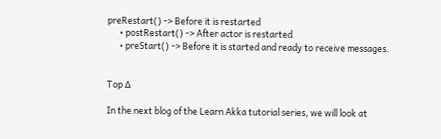preRestart() -> Before it is restarted
      • postRestart() -> After actor is restarted
      • preStart() -> Before it is started and ready to receive messages.


Top ∆

In the next blog of the Learn Akka tutorial series, we will look at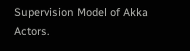Supervision Model of Akka Actors.